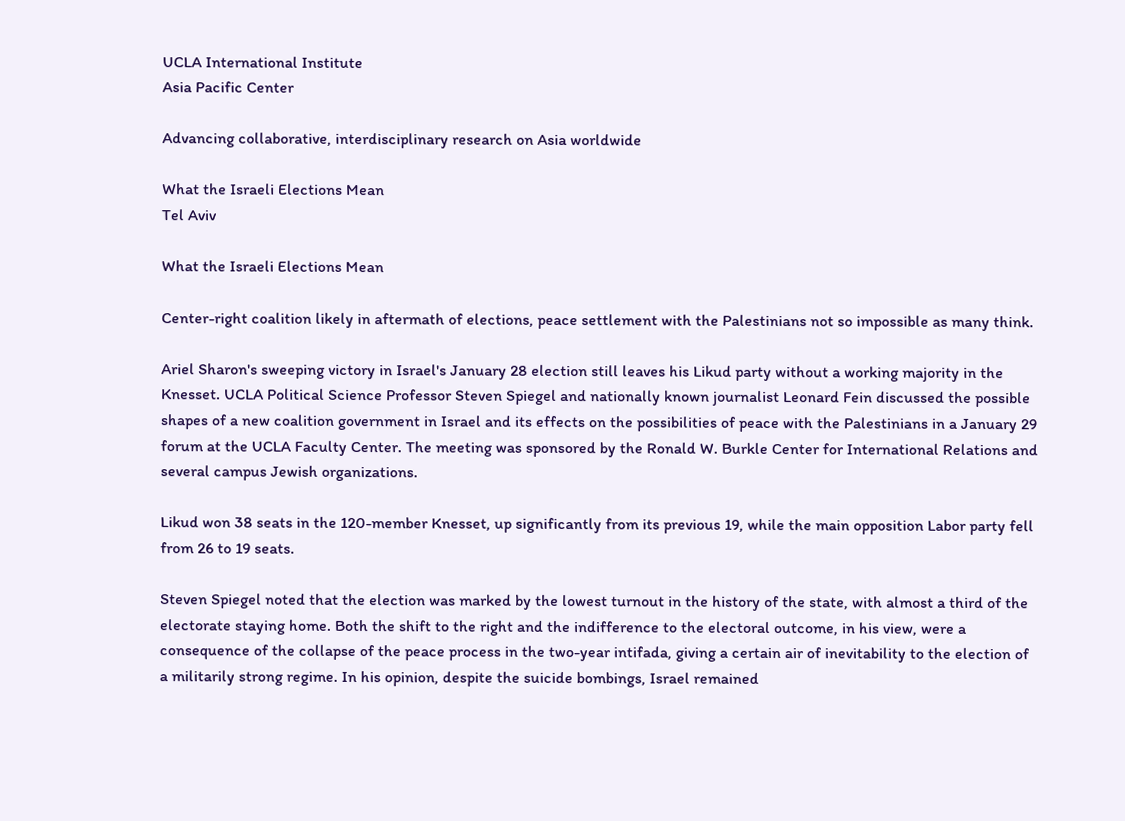UCLA International Institute
Asia Pacific Center

Advancing collaborative, interdisciplinary research on Asia worldwide

What the Israeli Elections Mean
Tel Aviv

What the Israeli Elections Mean

Center-right coalition likely in aftermath of elections, peace settlement with the Palestinians not so impossible as many think.

Ariel Sharon's sweeping victory in Israel's January 28 election still leaves his Likud party without a working majority in the Knesset. UCLA Political Science Professor Steven Spiegel and nationally known journalist Leonard Fein discussed the possible shapes of a new coalition government in Israel and its effects on the possibilities of peace with the Palestinians in a January 29 forum at the UCLA Faculty Center. The meeting was sponsored by the Ronald W. Burkle Center for International Relations and several campus Jewish organizations.

Likud won 38 seats in the 120-member Knesset, up significantly from its previous 19, while the main opposition Labor party fell from 26 to 19 seats.

Steven Spiegel noted that the election was marked by the lowest turnout in the history of the state, with almost a third of the electorate staying home. Both the shift to the right and the indifference to the electoral outcome, in his view, were a consequence of the collapse of the peace process in the two-year intifada, giving a certain air of inevitability to the election of a militarily strong regime. In his opinion, despite the suicide bombings, Israel remained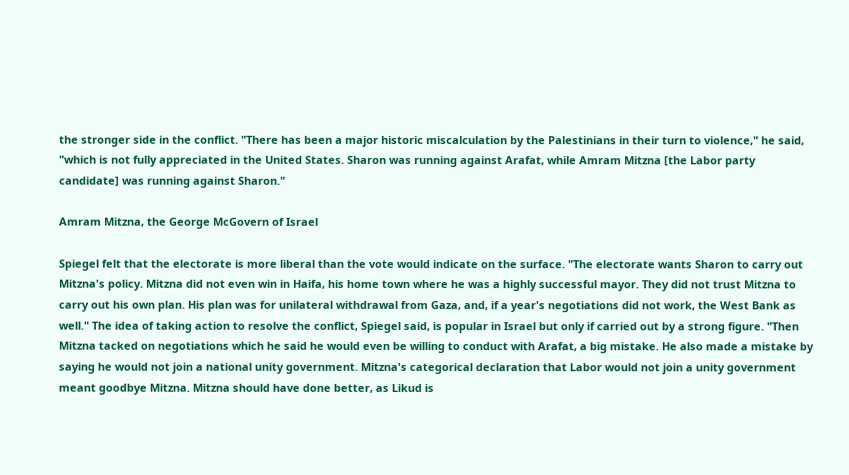the stronger side in the conflict. "There has been a major historic miscalculation by the Palestinians in their turn to violence," he said, "which is not fully appreciated in the United States. Sharon was running against Arafat, while Amram Mitzna [the Labor party candidate] was running against Sharon."

Amram Mitzna, the George McGovern of Israel

Spiegel felt that the electorate is more liberal than the vote would indicate on the surface. "The electorate wants Sharon to carry out Mitzna's policy. Mitzna did not even win in Haifa, his home town where he was a highly successful mayor. They did not trust Mitzna to carry out his own plan. His plan was for unilateral withdrawal from Gaza, and, if a year's negotiations did not work, the West Bank as well." The idea of taking action to resolve the conflict, Spiegel said, is popular in Israel but only if carried out by a strong figure. "Then Mitzna tacked on negotiations which he said he would even be willing to conduct with Arafat, a big mistake. He also made a mistake by saying he would not join a national unity government. Mitzna's categorical declaration that Labor would not join a unity government meant goodbye Mitzna. Mitzna should have done better, as Likud is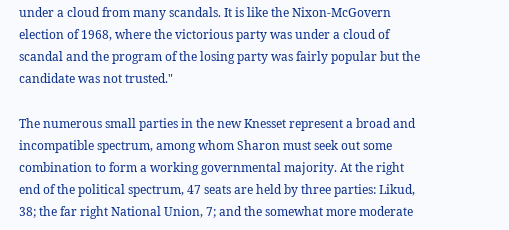under a cloud from many scandals. It is like the Nixon-McGovern election of 1968, where the victorious party was under a cloud of scandal and the program of the losing party was fairly popular but the candidate was not trusted."

The numerous small parties in the new Knesset represent a broad and incompatible spectrum, among whom Sharon must seek out some combination to form a working governmental majority. At the right end of the political spectrum, 47 seats are held by three parties: Likud, 38; the far right National Union, 7; and the somewhat more moderate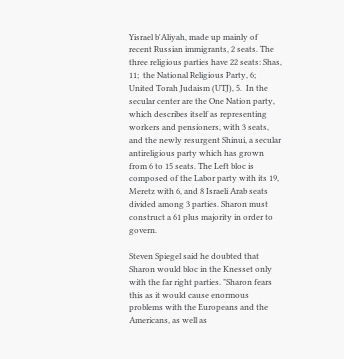Yisrael b'Aliyah, made up mainly of recent Russian immigrants, 2 seats. The three religious parties have 22 seats: Shas, 11;  the National Religious Party, 6; United Torah Judaism (UTJ), 5.  In the secular center are the One Nation party, which describes itself as representing workers and pensioners, with 3 seats, and the newly resurgent Shinui, a secular antireligious party which has grown from 6 to 15 seats. The Left bloc is composed of the Labor party with its 19, Meretz with 6, and 8 Israeli Arab seats divided among 3 parties. Sharon must construct a 61 plus majority in order to govern.

Steven Spiegel said he doubted that Sharon would bloc in the Knesset only with the far right parties. "Sharon fears this as it would cause enormous problems with the Europeans and the Americans, as well as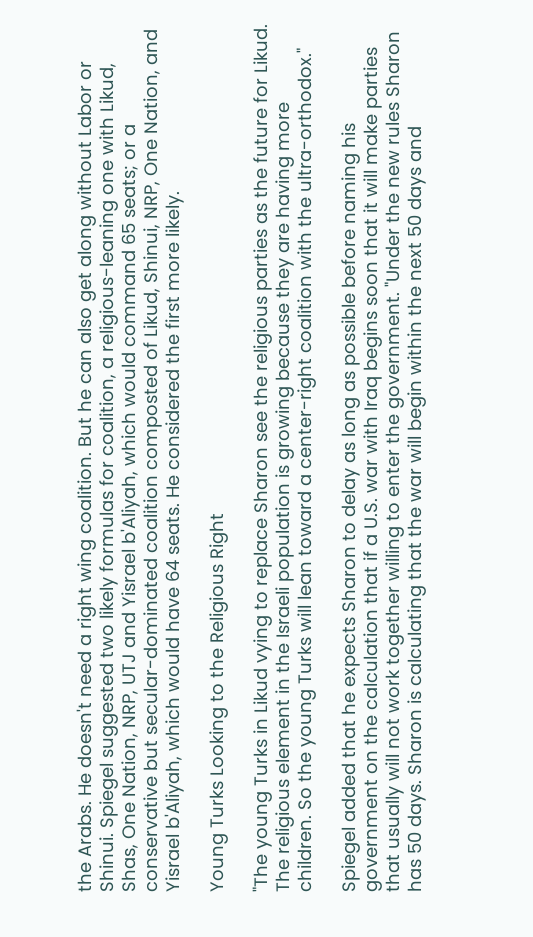the Arabs. He doesn't need a right wing coalition. But he can also get along without Labor or Shinui. Spiegel suggested two likely formulas for coalition, a religious-leaning one with Likud, Shas, One Nation, NRP, UTJ and Yisrael b'Aliyah, which would command 65 seats; or a conservative but secular-dominated coalition composted of Likud, Shinui, NRP, One Nation, and Yisrael b'Aliyah, which would have 64 seats. He considered the first more likely.

Young Turks Looking to the Religious Right

"The young Turks in Likud vying to replace Sharon see the religious parties as the future for Likud. The religious element in the Israeli population is growing because they are having more children. So the young Turks will lean toward a center-right coalition with the ultra-orthodox."

Spiegel added that he expects Sharon to delay as long as possible before naming his government on the calculation that if a U.S. war with Iraq begins soon that it will make parties that usually will not work together willing to enter the government. "Under the new rules Sharon has 50 days. Sharon is calculating that the war will begin within the next 50 days and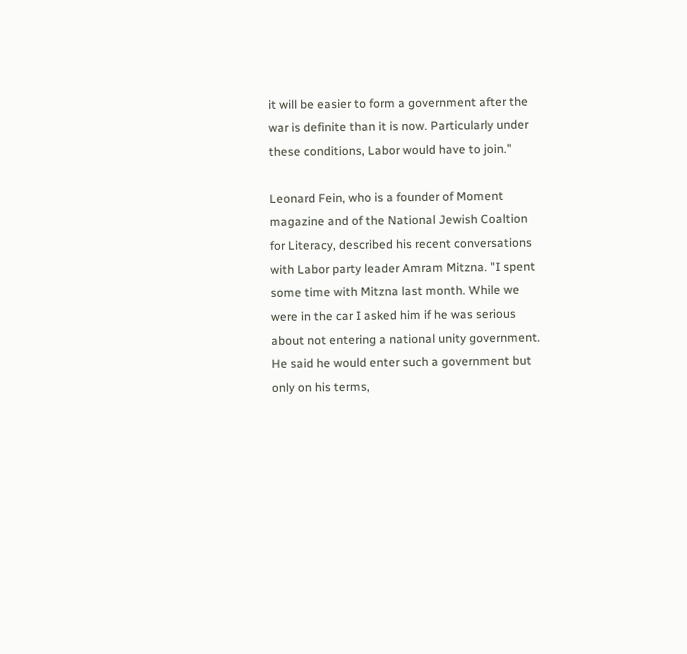it will be easier to form a government after the war is definite than it is now. Particularly under these conditions, Labor would have to join."

Leonard Fein, who is a founder of Moment magazine and of the National Jewish Coaltion for Literacy, described his recent conversations with Labor party leader Amram Mitzna. "I spent some time with Mitzna last month. While we were in the car I asked him if he was serious about not entering a national unity government. He said he would enter such a government but only on his terms,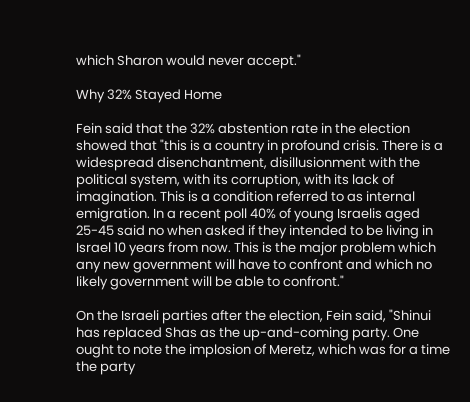which Sharon would never accept."

Why 32% Stayed Home

Fein said that the 32% abstention rate in the election showed that "this is a country in profound crisis. There is a widespread disenchantment, disillusionment with the political system, with its corruption, with its lack of imagination. This is a condition referred to as internal emigration. In a recent poll 40% of young Israelis aged 25-45 said no when asked if they intended to be living in Israel 10 years from now. This is the major problem which any new government will have to confront and which no likely government will be able to confront."

On the Israeli parties after the election, Fein said, "Shinui has replaced Shas as the up-and-coming party. One ought to note the implosion of Meretz, which was for a time the party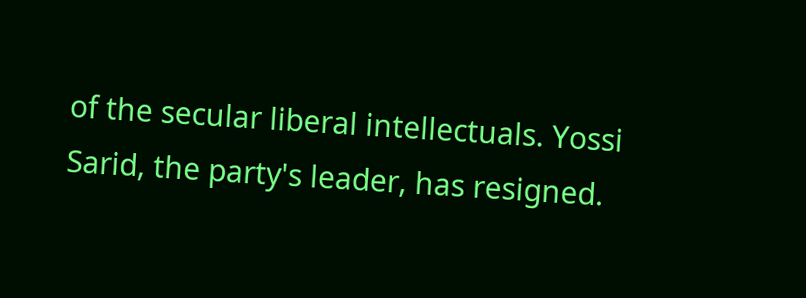of the secular liberal intellectuals. Yossi Sarid, the party's leader, has resigned.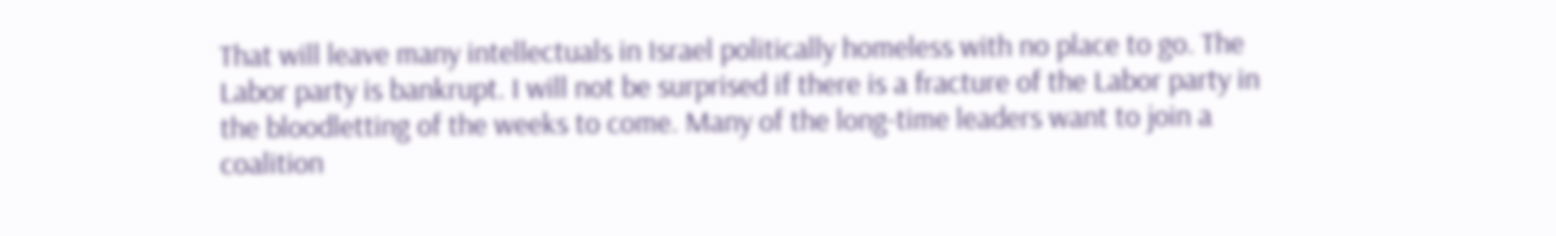That will leave many intellectuals in Israel politically homeless with no place to go. The Labor party is bankrupt. I will not be surprised if there is a fracture of the Labor party in the bloodletting of the weeks to come. Many of the long-time leaders want to join a coalition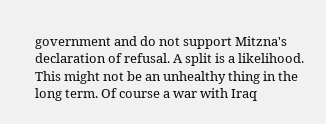government and do not support Mitzna's declaration of refusal. A split is a likelihood. This might not be an unhealthy thing in the long term. Of course a war with Iraq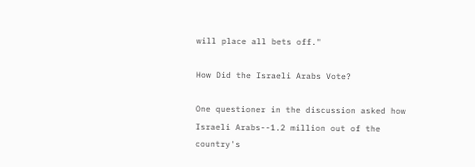will place all bets off."

How Did the Israeli Arabs Vote?

One questioner in the discussion asked how Israeli Arabs--1.2 million out of the country's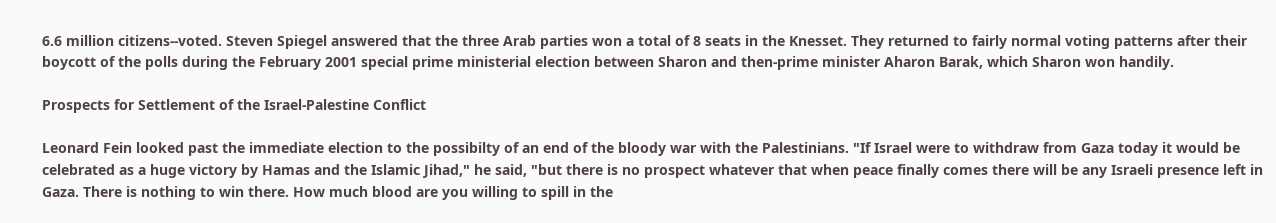6.6 million citizens--voted. Steven Spiegel answered that the three Arab parties won a total of 8 seats in the Knesset. They returned to fairly normal voting patterns after their boycott of the polls during the February 2001 special prime ministerial election between Sharon and then-prime minister Aharon Barak, which Sharon won handily.

Prospects for Settlement of the Israel-Palestine Conflict

Leonard Fein looked past the immediate election to the possibilty of an end of the bloody war with the Palestinians. "If Israel were to withdraw from Gaza today it would be celebrated as a huge victory by Hamas and the Islamic Jihad," he said, "but there is no prospect whatever that when peace finally comes there will be any Israeli presence left in Gaza. There is nothing to win there. How much blood are you willing to spill in the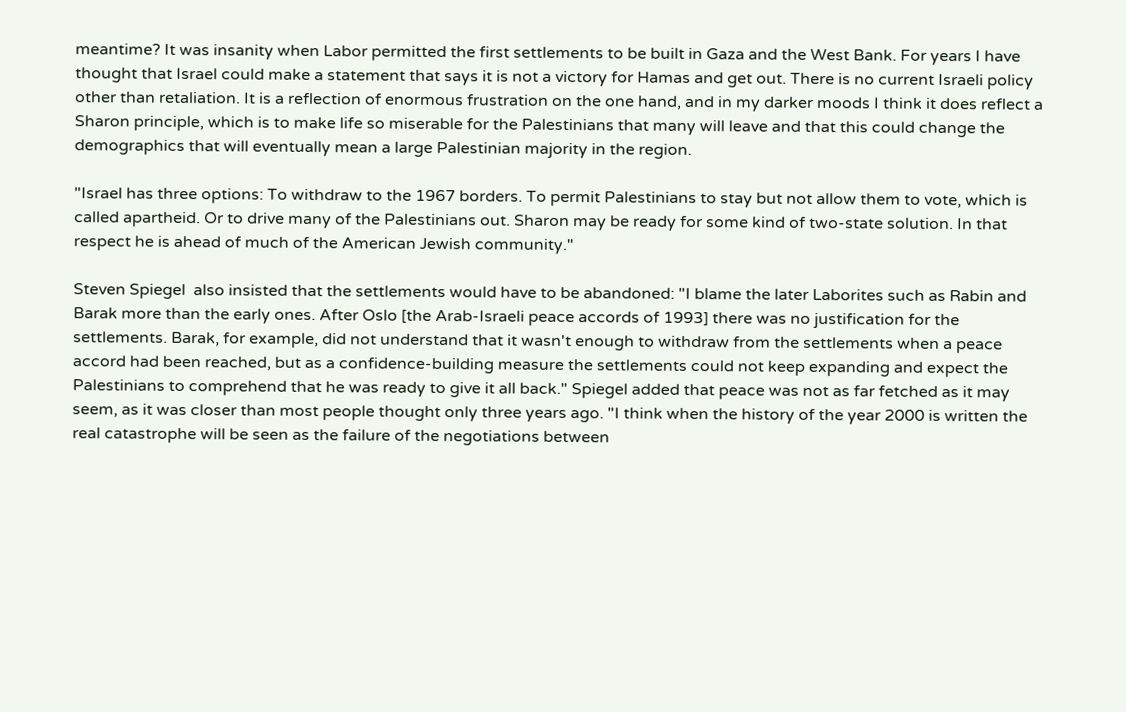meantime? It was insanity when Labor permitted the first settlements to be built in Gaza and the West Bank. For years I have thought that Israel could make a statement that says it is not a victory for Hamas and get out. There is no current Israeli policy other than retaliation. It is a reflection of enormous frustration on the one hand, and in my darker moods I think it does reflect a Sharon principle, which is to make life so miserable for the Palestinians that many will leave and that this could change the demographics that will eventually mean a large Palestinian majority in the region.

"Israel has three options: To withdraw to the 1967 borders. To permit Palestinians to stay but not allow them to vote, which is called apartheid. Or to drive many of the Palestinians out. Sharon may be ready for some kind of two-state solution. In that respect he is ahead of much of the American Jewish community."

Steven Spiegel  also insisted that the settlements would have to be abandoned: "I blame the later Laborites such as Rabin and Barak more than the early ones. After Oslo [the Arab-Israeli peace accords of 1993] there was no justification for the settlements. Barak, for example, did not understand that it wasn't enough to withdraw from the settlements when a peace accord had been reached, but as a confidence-building measure the settlements could not keep expanding and expect the Palestinians to comprehend that he was ready to give it all back." Spiegel added that peace was not as far fetched as it may seem, as it was closer than most people thought only three years ago. "I think when the history of the year 2000 is written the real catastrophe will be seen as the failure of the negotiations between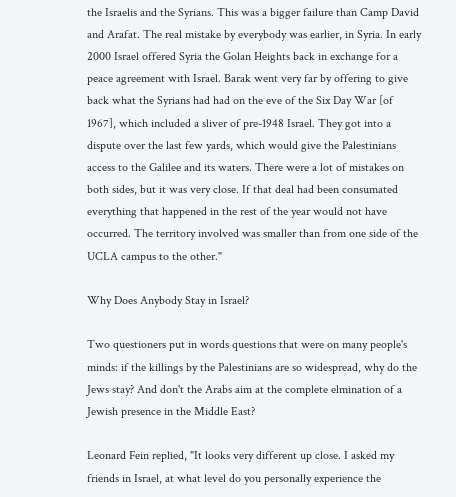the Israelis and the Syrians. This was a bigger failure than Camp David and Arafat. The real mistake by everybody was earlier, in Syria. In early 2000 Israel offered Syria the Golan Heights back in exchange for a peace agreement with Israel. Barak went very far by offering to give back what the Syrians had had on the eve of the Six Day War [of 1967], which included a sliver of pre-1948 Israel. They got into a dispute over the last few yards, which would give the Palestinians access to the Galilee and its waters. There were a lot of mistakes on both sides, but it was very close. If that deal had been consumated everything that happened in the rest of the year would not have occurred. The territory involved was smaller than from one side of the UCLA campus to the other."

Why Does Anybody Stay in Israel?

Two questioners put in words questions that were on many people's minds: if the killings by the Palestinians are so widespread, why do the Jews stay? And don't the Arabs aim at the complete elmination of a Jewish presence in the Middle East?

Leonard Fein replied, "It looks very different up close. I asked my friends in Israel, at what level do you personally experience the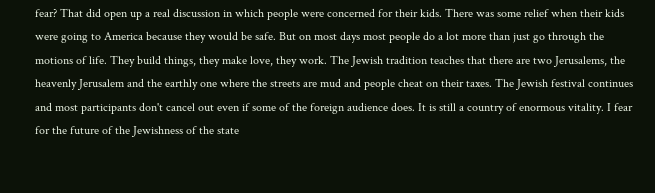fear? That did open up a real discussion in which people were concerned for their kids. There was some relief when their kids were going to America because they would be safe. But on most days most people do a lot more than just go through the motions of life. They build things, they make love, they work. The Jewish tradition teaches that there are two Jerusalems, the heavenly Jerusalem and the earthly one where the streets are mud and people cheat on their taxes. The Jewish festival continues and most participants don't cancel out even if some of the foreign audience does. It is still a country of enormous vitality. I fear for the future of the Jewishness of the state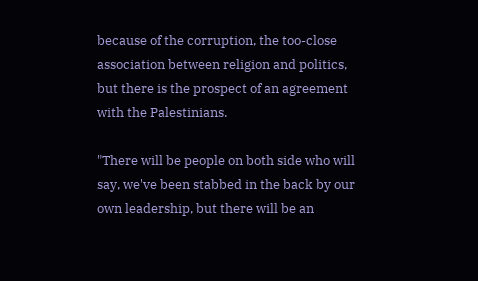because of the corruption, the too-close association between religion and politics, but there is the prospect of an agreement with the Palestinians.

"There will be people on both side who will say, we've been stabbed in the back by our own leadership, but there will be an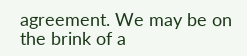agreement. We may be on the brink of a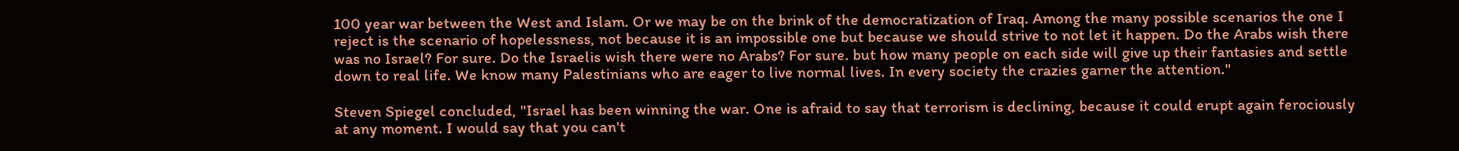100 year war between the West and Islam. Or we may be on the brink of the democratization of Iraq. Among the many possible scenarios the one I reject is the scenario of hopelessness, not because it is an impossible one but because we should strive to not let it happen. Do the Arabs wish there was no Israel? For sure. Do the Israelis wish there were no Arabs? For sure. but how many people on each side will give up their fantasies and settle down to real life. We know many Palestinians who are eager to live normal lives. In every society the crazies garner the attention."

Steven Spiegel concluded, "Israel has been winning the war. One is afraid to say that terrorism is declining, because it could erupt again ferociously at any moment. I would say that you can't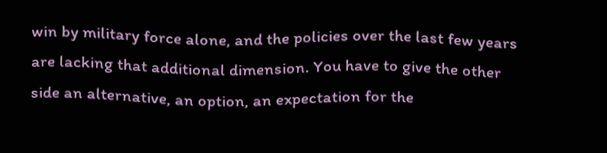win by military force alone, and the policies over the last few years are lacking that additional dimension. You have to give the other side an alternative, an option, an expectation for the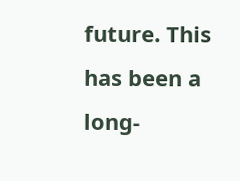future. This has been a long-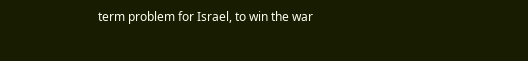term problem for Israel, to win the war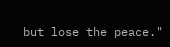but lose the peace."